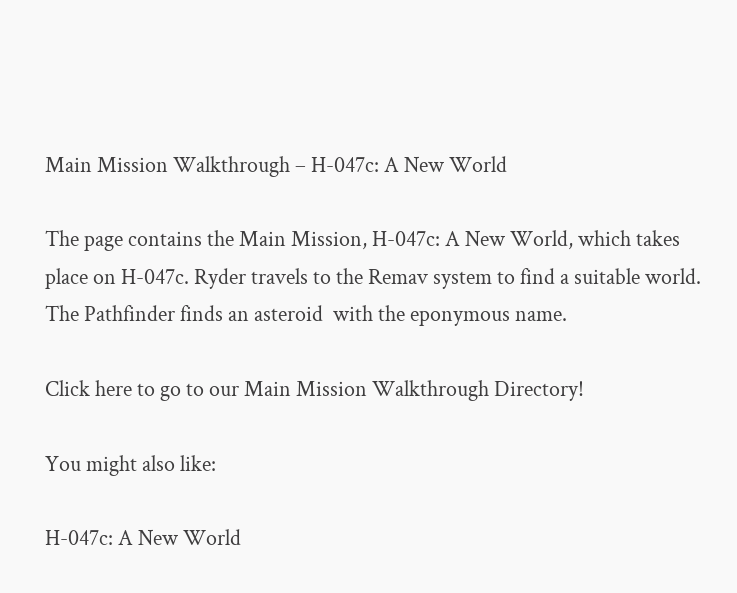Main Mission Walkthrough – H-047c: A New World

The page contains the Main Mission, H-047c: A New World, which takes place on H-047c. Ryder travels to the Remav system to find a suitable world. The Pathfinder finds an asteroid  with the eponymous name.

Click here to go to our Main Mission Walkthrough Directory!

You might also like:

H-047c: A New World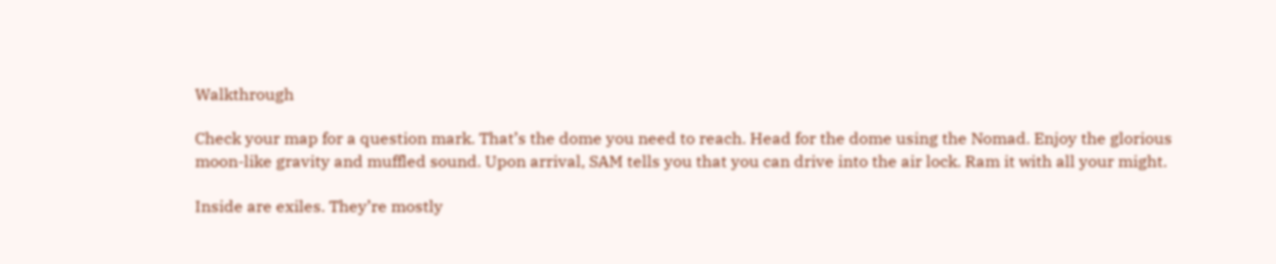Walkthrough

Check your map for a question mark. That’s the dome you need to reach. Head for the dome using the Nomad. Enjoy the glorious moon-like gravity and muffled sound. Upon arrival, SAM tells you that you can drive into the air lock. Ram it with all your might.

Inside are exiles. They’re mostly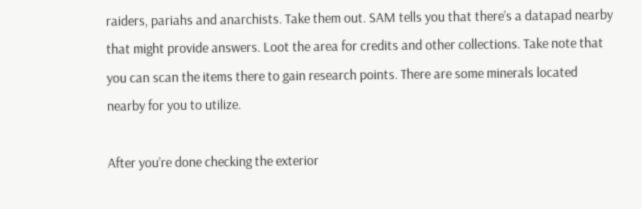raiders, pariahs and anarchists. Take them out. SAM tells you that there’s a datapad nearby that might provide answers. Loot the area for credits and other collections. Take note that you can scan the items there to gain research points. There are some minerals located nearby for you to utilize.

After you’re done checking the exterior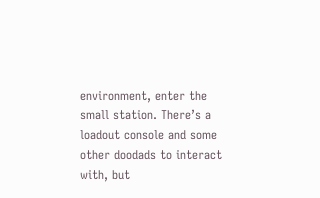environment, enter the small station. There’s a loadout console and some other doodads to interact with, but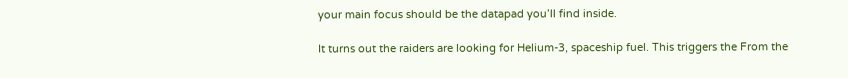your main focus should be the datapad you’ll find inside.

It turns out the raiders are looking for Helium-3, spaceship fuel. This triggers the From the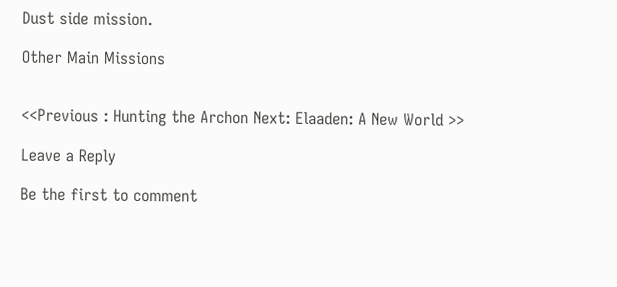Dust side mission.

Other Main Missions


<<Previous : Hunting the Archon Next: Elaaden: A New World >>

Leave a Reply

Be the first to comment